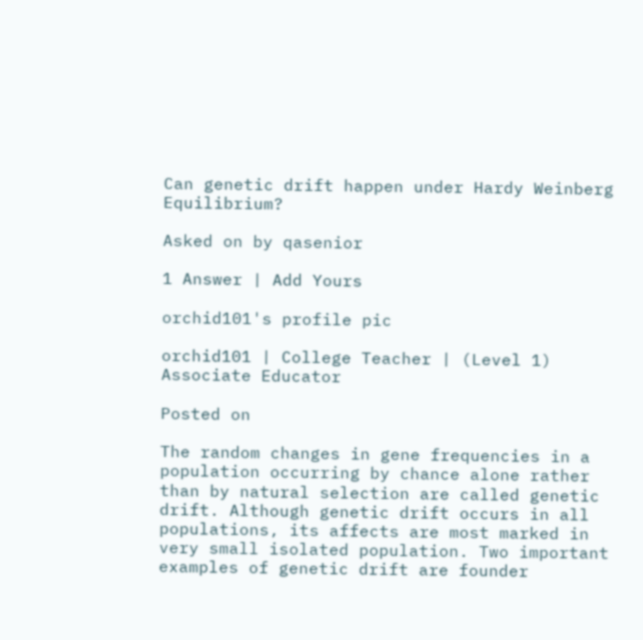Can genetic drift happen under Hardy Weinberg Equilibrium?

Asked on by qasenior

1 Answer | Add Yours

orchid101's profile pic

orchid101 | College Teacher | (Level 1) Associate Educator

Posted on

The random changes in gene frequencies in a population occurring by chance alone rather than by natural selection are called genetic drift. Although genetic drift occurs in all populations, its affects are most marked in very small isolated population. Two important examples of genetic drift are founder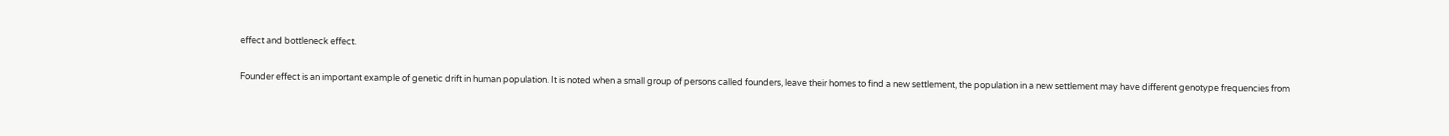effect and bottleneck effect.

Founder effect is an important example of genetic drift in human population. It is noted when a small group of persons called founders, leave their homes to find a new settlement, the population in a new settlement may have different genotype frequencies from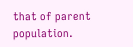that of parent population.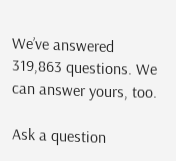We’ve answered 319,863 questions. We can answer yours, too.

Ask a question